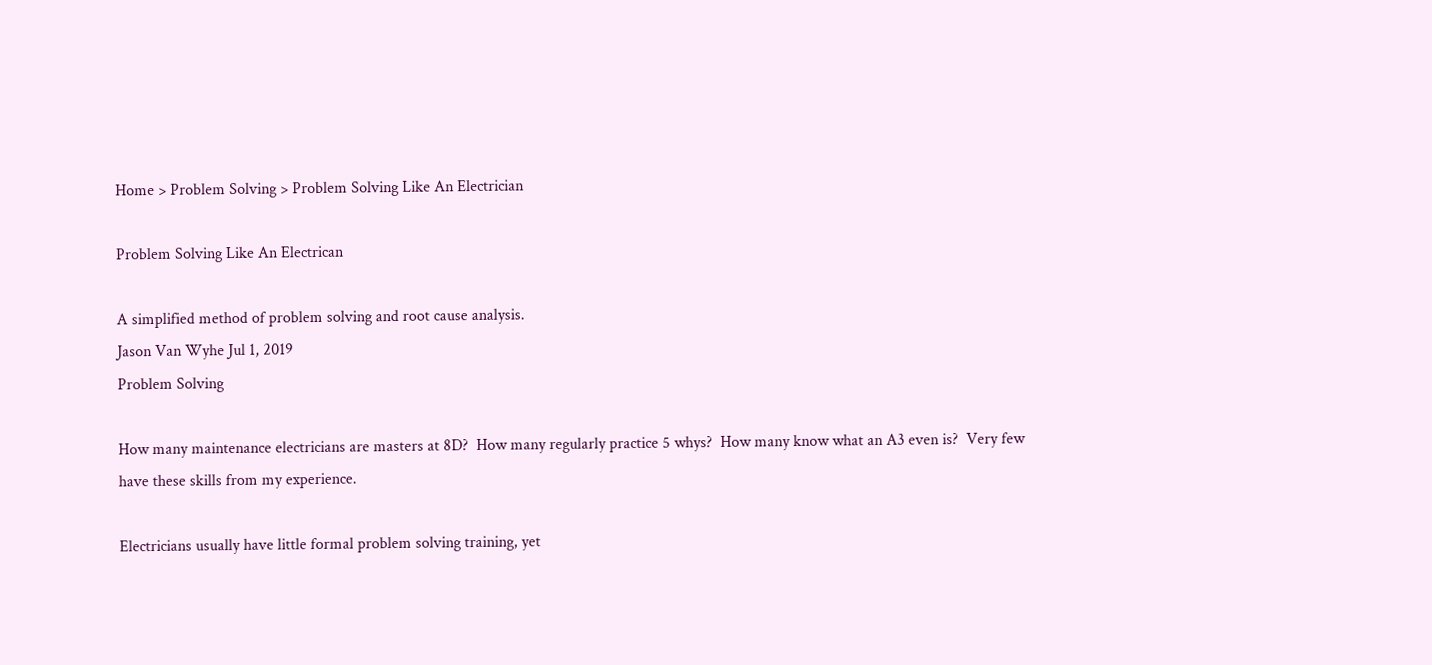Home > Problem Solving > Problem Solving Like An Electrician

Problem Solving Like An Electrican

A simplified method of problem solving and root cause analysis.
Jason Van Wyhe Jul 1, 2019
Problem Solving

How many maintenance electricians are masters at 8D?  How many regularly practice 5 whys?  How many know what an A3 even is?  Very few have these skills from my experience.

Electricians usually have little formal problem solving training, yet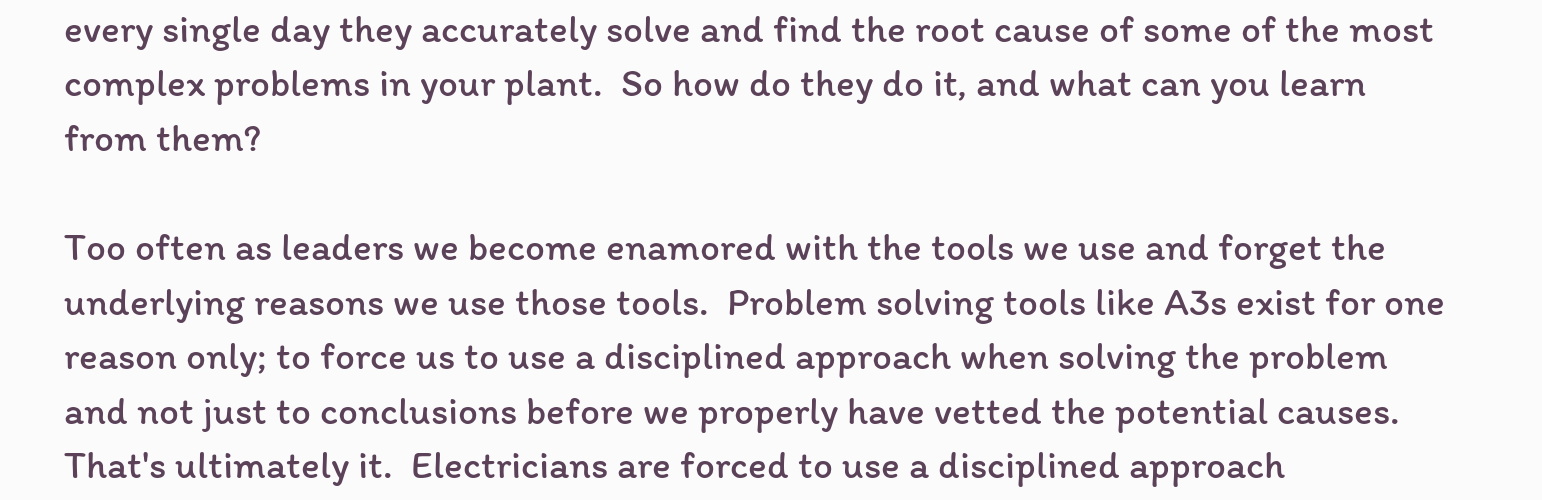every single day they accurately solve and find the root cause of some of the most complex problems in your plant.  So how do they do it, and what can you learn from them?

Too often as leaders we become enamored with the tools we use and forget the underlying reasons we use those tools.  Problem solving tools like A3s exist for one reason only; to force us to use a disciplined approach when solving the problem and not just to conclusions before we properly have vetted the potential causes.  That's ultimately it.  Electricians are forced to use a disciplined approach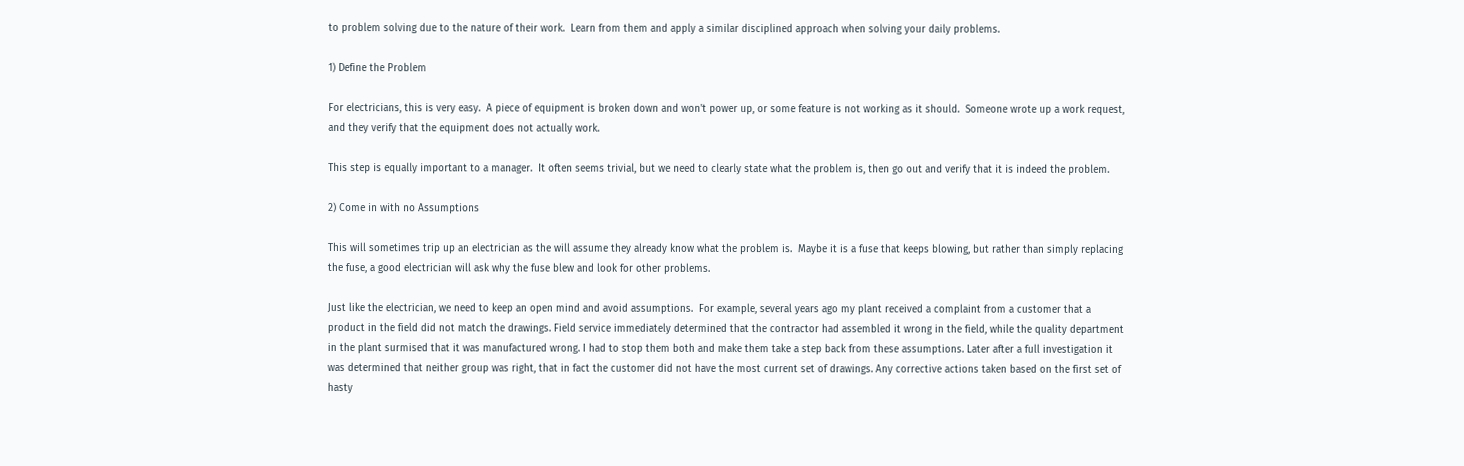to problem solving due to the nature of their work.  Learn from them and apply a similar disciplined approach when solving your daily problems.

1) Define the Problem

For electricians, this is very easy.  A piece of equipment is broken down and won't power up, or some feature is not working as it should.  Someone wrote up a work request, and they verify that the equipment does not actually work.

This step is equally important to a manager.  It often seems trivial, but we need to clearly state what the problem is, then go out and verify that it is indeed the problem.

2) Come in with no Assumptions

This will sometimes trip up an electrician as the will assume they already know what the problem is.  Maybe it is a fuse that keeps blowing, but rather than simply replacing the fuse, a good electrician will ask why the fuse blew and look for other problems.

Just like the electrician, we need to keep an open mind and avoid assumptions.  For example, several years ago my plant received a complaint from a customer that a product in the field did not match the drawings. Field service immediately determined that the contractor had assembled it wrong in the field, while the quality department in the plant surmised that it was manufactured wrong. I had to stop them both and make them take a step back from these assumptions. Later after a full investigation it was determined that neither group was right, that in fact the customer did not have the most current set of drawings. Any corrective actions taken based on the first set of hasty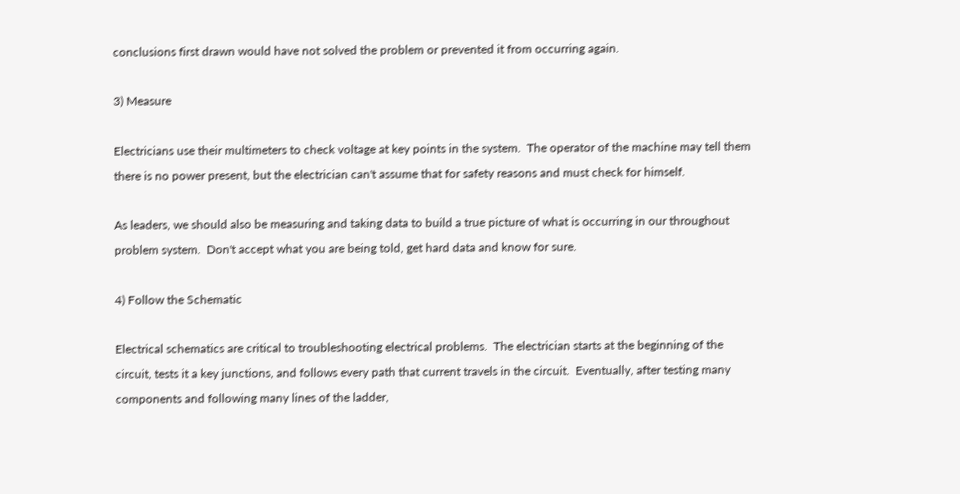conclusions first drawn would have not solved the problem or prevented it from occurring again.

3) Measure

Electricians use their multimeters to check voltage at key points in the system.  The operator of the machine may tell them there is no power present, but the electrician can't assume that for safety reasons and must check for himself.

As leaders, we should also be measuring and taking data to build a true picture of what is occurring in our throughout problem system.  Don't accept what you are being told, get hard data and know for sure.

4) Follow the Schematic

Electrical schematics are critical to troubleshooting electrical problems.  The electrician starts at the beginning of the circuit, tests it a key junctions, and follows every path that current travels in the circuit.  Eventually, after testing many components and following many lines of the ladder,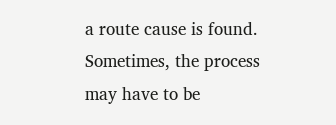a route cause is found.  Sometimes, the process may have to be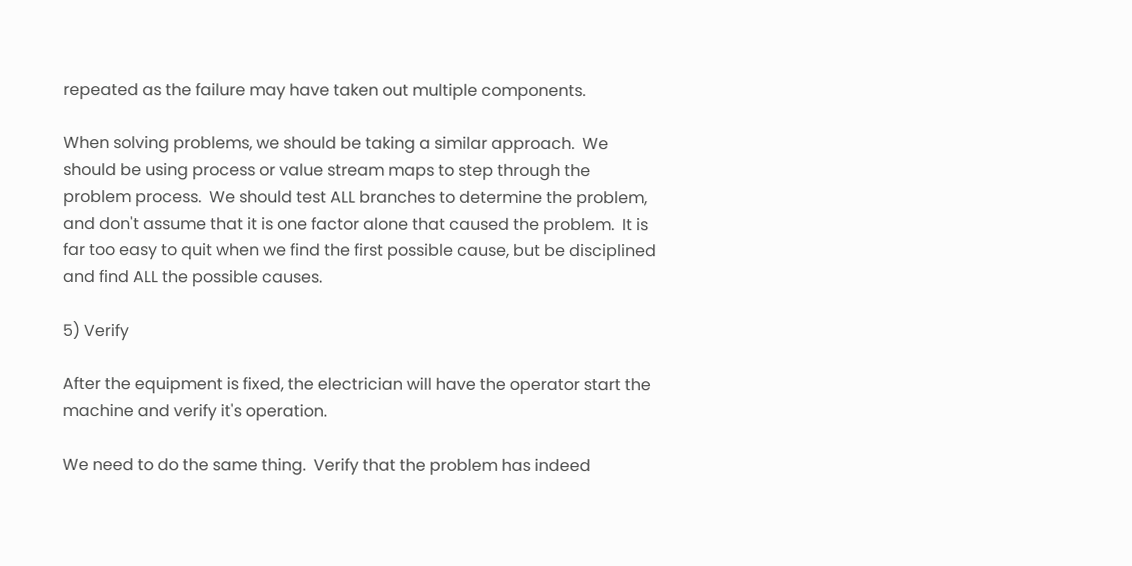repeated as the failure may have taken out multiple components.

When solving problems, we should be taking a similar approach.  We should be using process or value stream maps to step through the problem process.  We should test ALL branches to determine the problem, and don't assume that it is one factor alone that caused the problem.  It is far too easy to quit when we find the first possible cause, but be disciplined and find ALL the possible causes.

5) Verify

After the equipment is fixed, the electrician will have the operator start the machine and verify it's operation.

We need to do the same thing.  Verify that the problem has indeed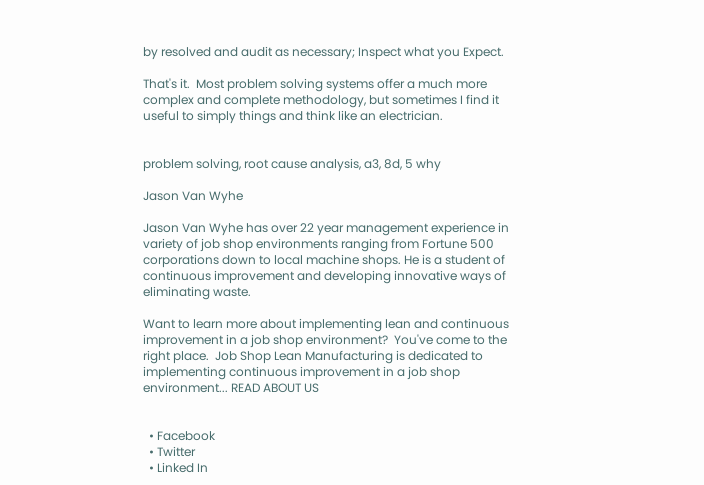by resolved and audit as necessary; Inspect what you Expect.

That's it.  Most problem solving systems offer a much more complex and complete methodology, but sometimes I find it useful to simply things and think like an electrician.


problem solving, root cause analysis, a3, 8d, 5 why

Jason Van Wyhe

Jason Van Wyhe has over 22 year management experience in variety of job shop environments ranging from Fortune 500 corporations down to local machine shops. He is a student of continuous improvement and developing innovative ways of eliminating waste.

Want to learn more about implementing lean and continuous improvement in a job shop environment?  You've come to the right place.  Job Shop Lean Manufacturing is dedicated to implementing continuous improvement in a job shop environment... READ ABOUT US


  • Facebook
  • Twitter
  • Linked In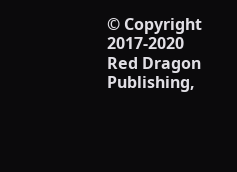© Copyright 2017-2020 Red Dragon Publishing,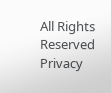All Rights Reserved Privacy